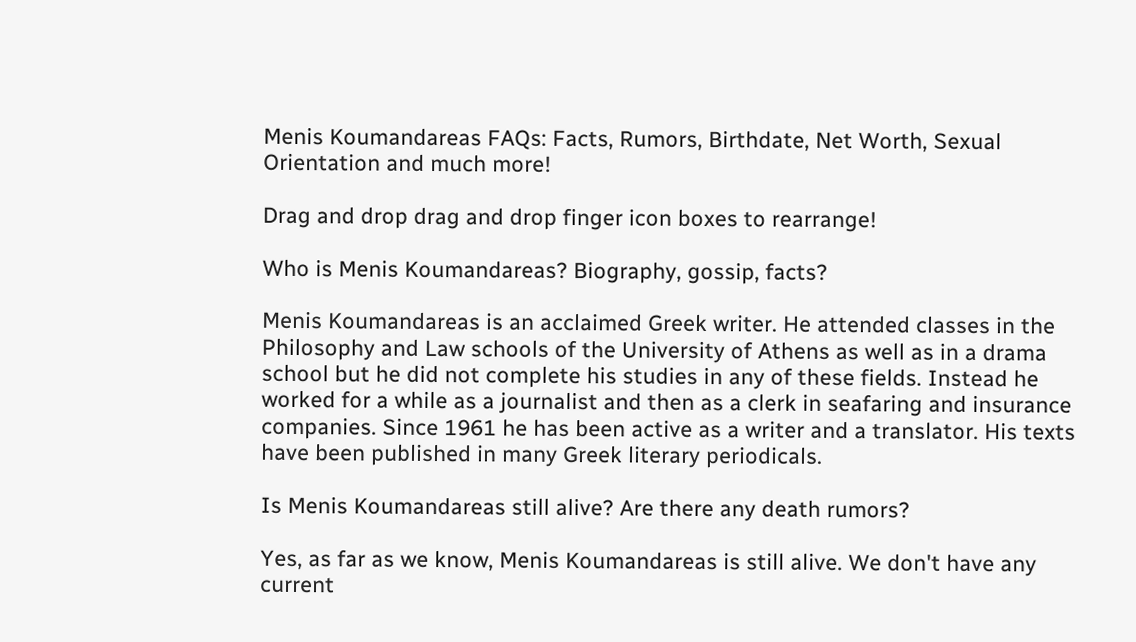Menis Koumandareas FAQs: Facts, Rumors, Birthdate, Net Worth, Sexual Orientation and much more!

Drag and drop drag and drop finger icon boxes to rearrange!

Who is Menis Koumandareas? Biography, gossip, facts?

Menis Koumandareas is an acclaimed Greek writer. He attended classes in the Philosophy and Law schools of the University of Athens as well as in a drama school but he did not complete his studies in any of these fields. Instead he worked for a while as a journalist and then as a clerk in seafaring and insurance companies. Since 1961 he has been active as a writer and a translator. His texts have been published in many Greek literary periodicals.

Is Menis Koumandareas still alive? Are there any death rumors?

Yes, as far as we know, Menis Koumandareas is still alive. We don't have any current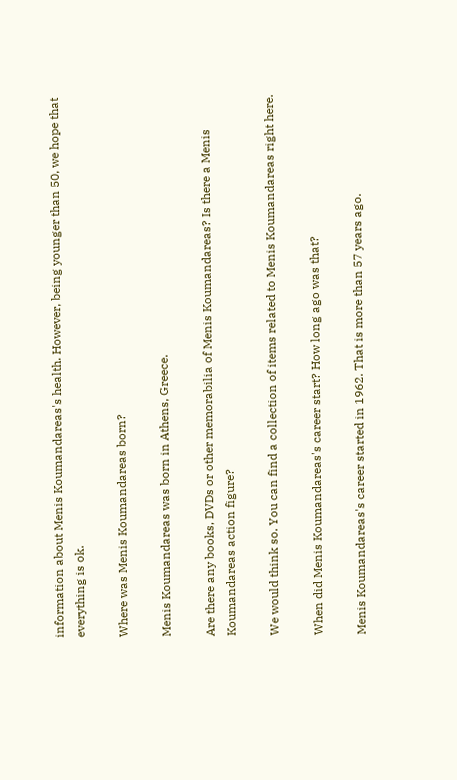information about Menis Koumandareas's health. However, being younger than 50, we hope that everything is ok.

Where was Menis Koumandareas born?

Menis Koumandareas was born in Athens, Greece.

Are there any books, DVDs or other memorabilia of Menis Koumandareas? Is there a Menis Koumandareas action figure?

We would think so. You can find a collection of items related to Menis Koumandareas right here.

When did Menis Koumandareas's career start? How long ago was that?

Menis Koumandareas's career started in 1962. That is more than 57 years ago.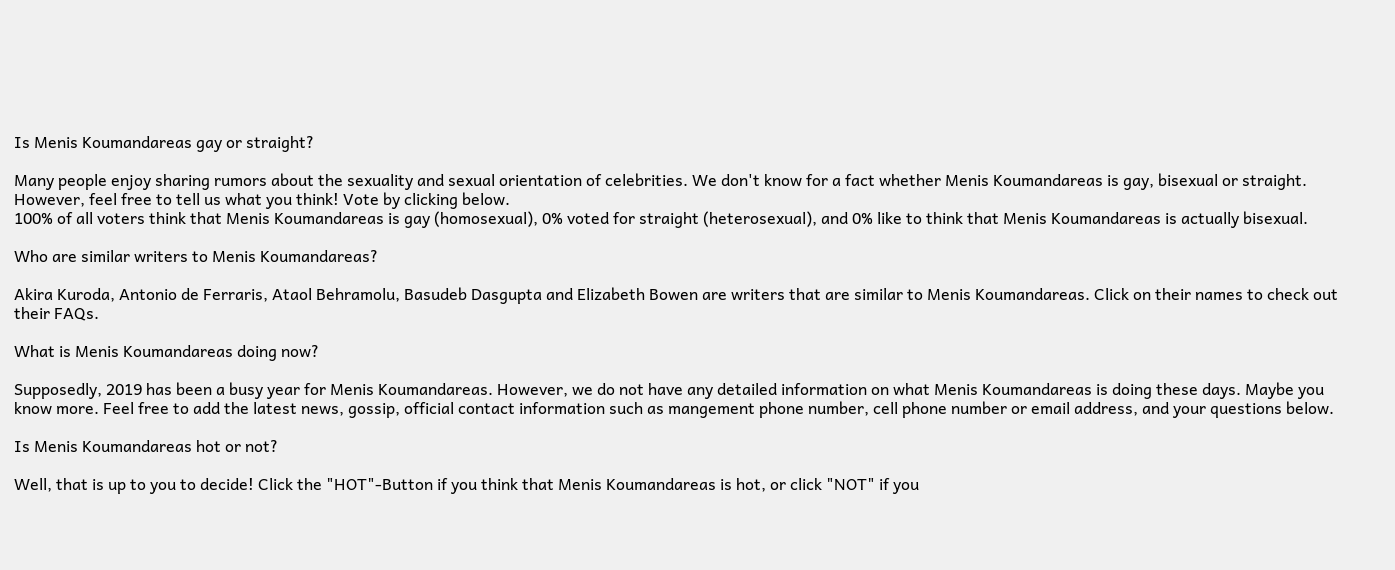Is Menis Koumandareas gay or straight?

Many people enjoy sharing rumors about the sexuality and sexual orientation of celebrities. We don't know for a fact whether Menis Koumandareas is gay, bisexual or straight. However, feel free to tell us what you think! Vote by clicking below.
100% of all voters think that Menis Koumandareas is gay (homosexual), 0% voted for straight (heterosexual), and 0% like to think that Menis Koumandareas is actually bisexual.

Who are similar writers to Menis Koumandareas?

Akira Kuroda, Antonio de Ferraris, Ataol Behramolu, Basudeb Dasgupta and Elizabeth Bowen are writers that are similar to Menis Koumandareas. Click on their names to check out their FAQs.

What is Menis Koumandareas doing now?

Supposedly, 2019 has been a busy year for Menis Koumandareas. However, we do not have any detailed information on what Menis Koumandareas is doing these days. Maybe you know more. Feel free to add the latest news, gossip, official contact information such as mangement phone number, cell phone number or email address, and your questions below.

Is Menis Koumandareas hot or not?

Well, that is up to you to decide! Click the "HOT"-Button if you think that Menis Koumandareas is hot, or click "NOT" if you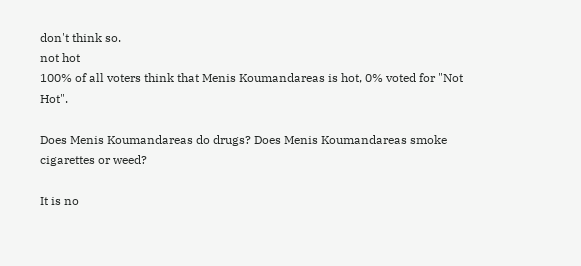don't think so.
not hot
100% of all voters think that Menis Koumandareas is hot, 0% voted for "Not Hot".

Does Menis Koumandareas do drugs? Does Menis Koumandareas smoke cigarettes or weed?

It is no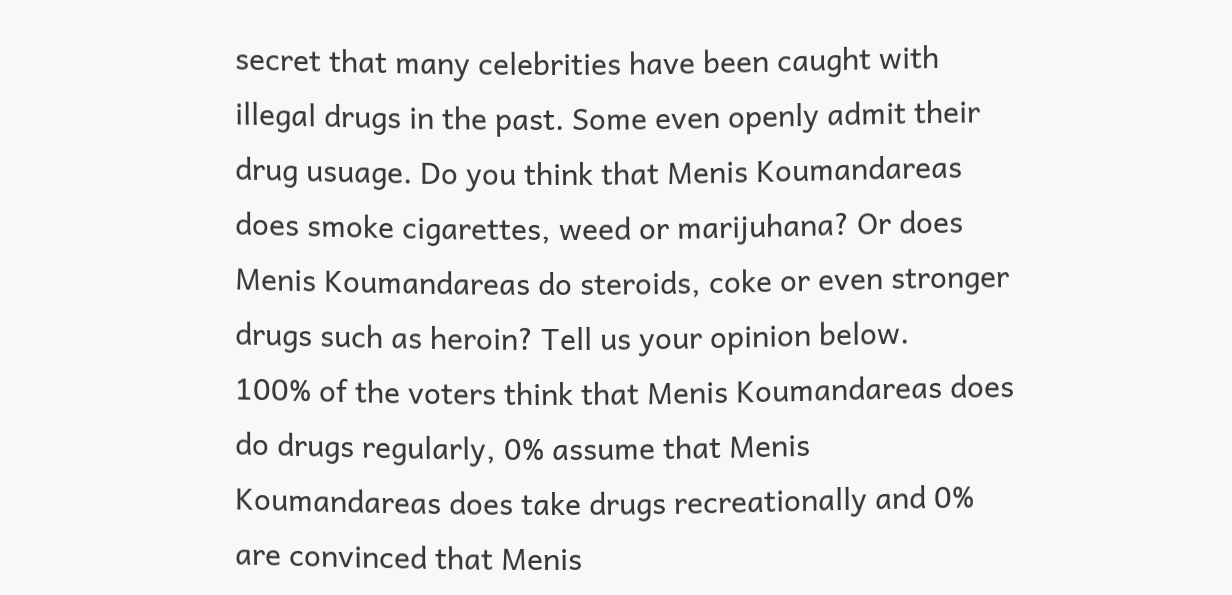secret that many celebrities have been caught with illegal drugs in the past. Some even openly admit their drug usuage. Do you think that Menis Koumandareas does smoke cigarettes, weed or marijuhana? Or does Menis Koumandareas do steroids, coke or even stronger drugs such as heroin? Tell us your opinion below.
100% of the voters think that Menis Koumandareas does do drugs regularly, 0% assume that Menis Koumandareas does take drugs recreationally and 0% are convinced that Menis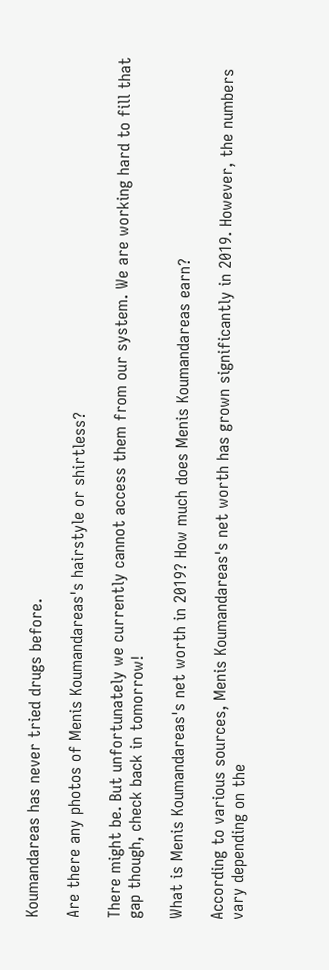Koumandareas has never tried drugs before.

Are there any photos of Menis Koumandareas's hairstyle or shirtless?

There might be. But unfortunately we currently cannot access them from our system. We are working hard to fill that gap though, check back in tomorrow!

What is Menis Koumandareas's net worth in 2019? How much does Menis Koumandareas earn?

According to various sources, Menis Koumandareas's net worth has grown significantly in 2019. However, the numbers vary depending on the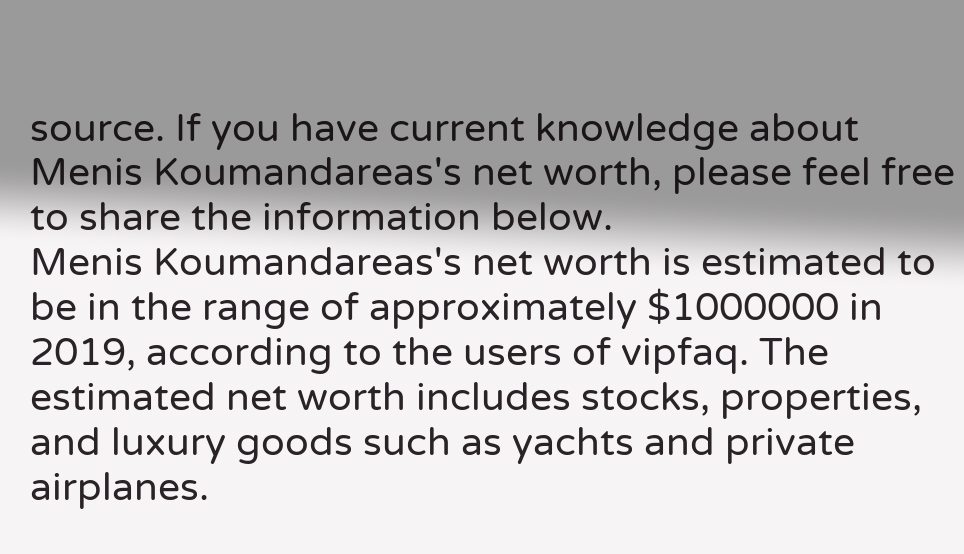source. If you have current knowledge about Menis Koumandareas's net worth, please feel free to share the information below.
Menis Koumandareas's net worth is estimated to be in the range of approximately $1000000 in 2019, according to the users of vipfaq. The estimated net worth includes stocks, properties, and luxury goods such as yachts and private airplanes.